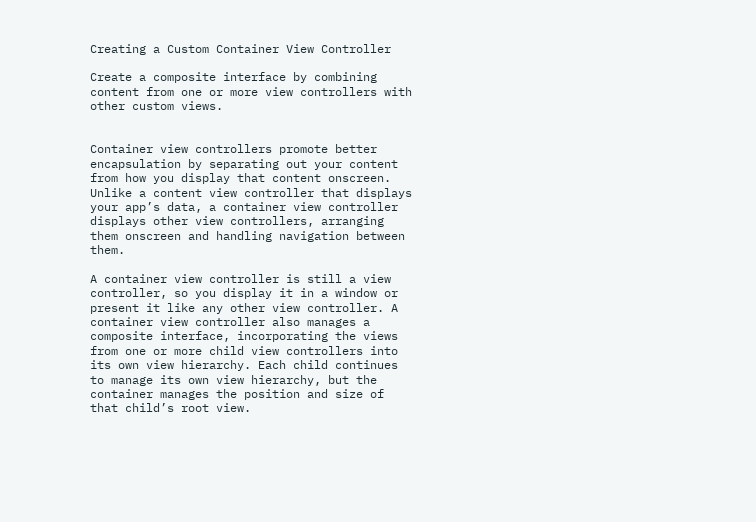Creating a Custom Container View Controller

Create a composite interface by combining content from one or more view controllers with other custom views.


Container view controllers promote better encapsulation by separating out your content from how you display that content onscreen. Unlike a content view controller that displays your app’s data, a container view controller displays other view controllers, arranging them onscreen and handling navigation between them.

A container view controller is still a view controller, so you display it in a window or present it like any other view controller. A container view controller also manages a composite interface, incorporating the views from one or more child view controllers into its own view hierarchy. Each child continues to manage its own view hierarchy, but the container manages the position and size of that child’s root view.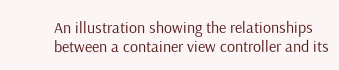An illustration showing the relationships between a container view controller and its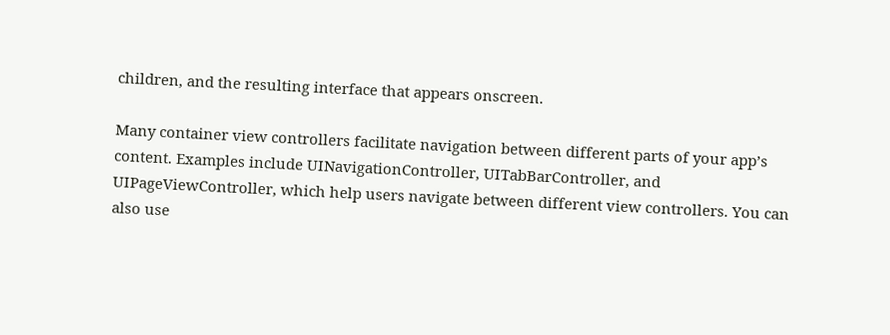children, and the resulting interface that appears onscreen.

Many container view controllers facilitate navigation between different parts of your app’s content. Examples include UINavigationController, UITabBarController, and UIPageViewController, which help users navigate between different view controllers. You can also use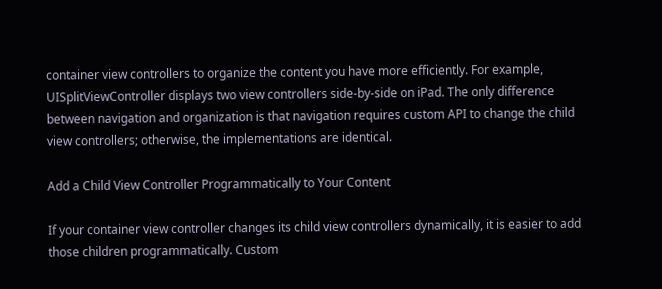container view controllers to organize the content you have more efficiently. For example, UISplitViewController displays two view controllers side-by-side on iPad. The only difference between navigation and organization is that navigation requires custom API to change the child view controllers; otherwise, the implementations are identical.

Add a Child View Controller Programmatically to Your Content

If your container view controller changes its child view controllers dynamically, it is easier to add those children programmatically. Custom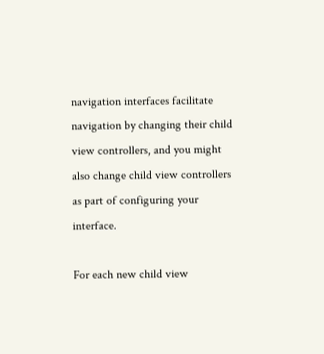navigation interfaces facilitate navigation by changing their child view controllers, and you might also change child view controllers as part of configuring your interface.

For each new child view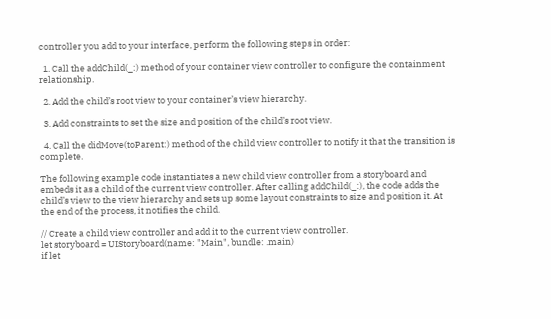controller you add to your interface, perform the following steps in order:

  1. Call the addChild(_:) method of your container view controller to configure the containment relationship.

  2. Add the child’s root view to your container’s view hierarchy.

  3. Add constraints to set the size and position of the child’s root view.

  4. Call the didMove(toParent:) method of the child view controller to notify it that the transition is complete.

The following example code instantiates a new child view controller from a storyboard and embeds it as a child of the current view controller. After calling addChild(_:), the code adds the child’s view to the view hierarchy and sets up some layout constraints to size and position it. At the end of the process, it notifies the child.

// Create a child view controller and add it to the current view controller.
let storyboard = UIStoryboard(name: "Main", bundle: .main)
if let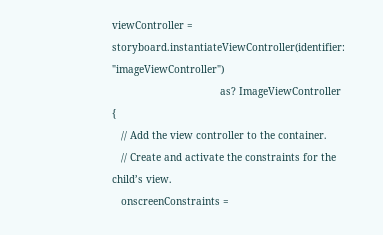viewController = storyboard.instantiateViewController(identifier: "imageViewController")
                                    as? ImageViewController {
   // Add the view controller to the container.
   // Create and activate the constraints for the child’s view.
   onscreenConstraints =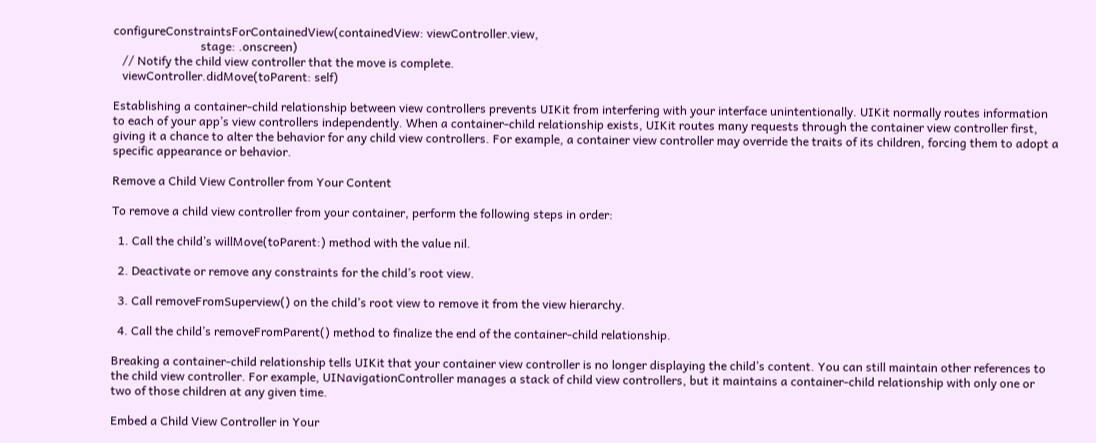configureConstraintsForContainedView(containedView: viewController.view,
                             stage: .onscreen)
   // Notify the child view controller that the move is complete.
   viewController.didMove(toParent: self)

Establishing a container-child relationship between view controllers prevents UIKit from interfering with your interface unintentionally. UIKit normally routes information to each of your app’s view controllers independently. When a container-child relationship exists, UIKit routes many requests through the container view controller first, giving it a chance to alter the behavior for any child view controllers. For example, a container view controller may override the traits of its children, forcing them to adopt a specific appearance or behavior.

Remove a Child View Controller from Your Content

To remove a child view controller from your container, perform the following steps in order:

  1. Call the child’s willMove(toParent:) method with the value nil.

  2. Deactivate or remove any constraints for the child’s root view.

  3. Call removeFromSuperview() on the child’s root view to remove it from the view hierarchy.

  4. Call the child’s removeFromParent() method to finalize the end of the container-child relationship.

Breaking a container-child relationship tells UIKit that your container view controller is no longer displaying the child’s content. You can still maintain other references to the child view controller. For example, UINavigationController manages a stack of child view controllers, but it maintains a container-child relationship with only one or two of those children at any given time.

Embed a Child View Controller in Your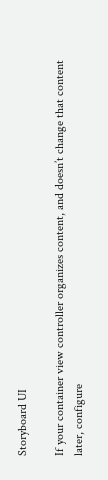Storyboard UI

If your container view controller organizes content, and doesn’t change that content later, configure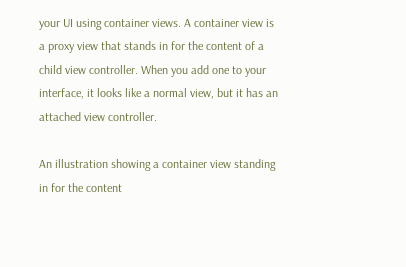your UI using container views. A container view is a proxy view that stands in for the content of a child view controller. When you add one to your interface, it looks like a normal view, but it has an attached view controller.

An illustration showing a container view standing in for the content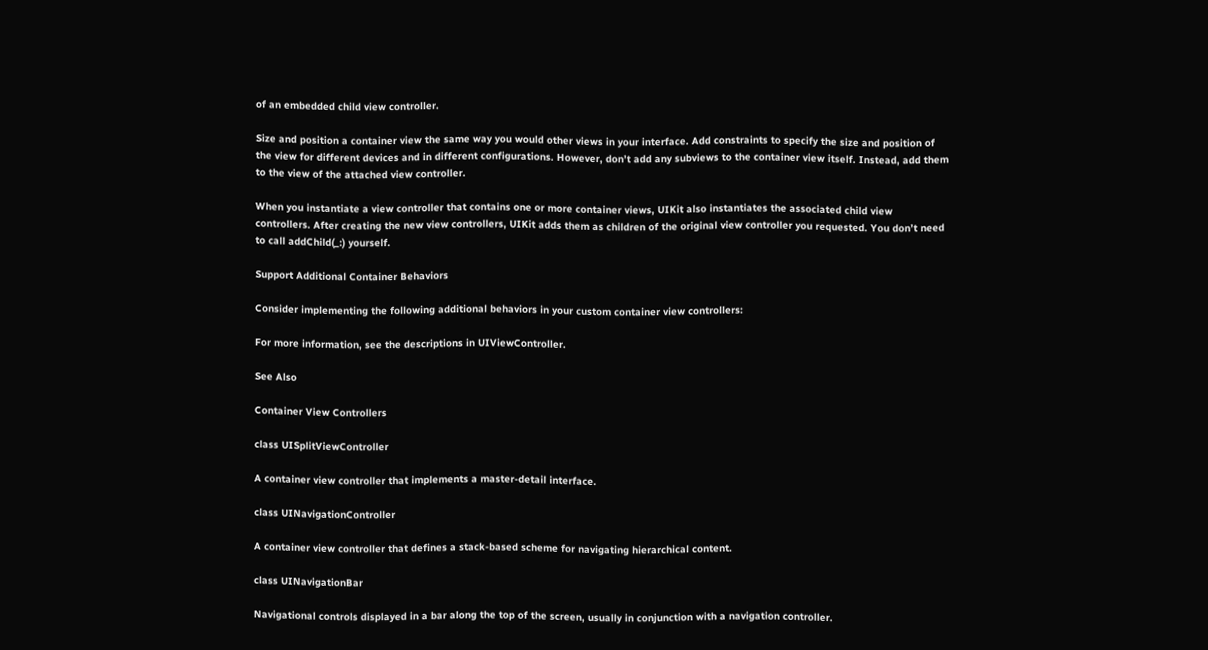of an embedded child view controller.

Size and position a container view the same way you would other views in your interface. Add constraints to specify the size and position of the view for different devices and in different configurations. However, don’t add any subviews to the container view itself. Instead, add them to the view of the attached view controller.

When you instantiate a view controller that contains one or more container views, UIKit also instantiates the associated child view controllers. After creating the new view controllers, UIKit adds them as children of the original view controller you requested. You don’t need to call addChild(_:) yourself.

Support Additional Container Behaviors

Consider implementing the following additional behaviors in your custom container view controllers:

For more information, see the descriptions in UIViewController.

See Also

Container View Controllers

class UISplitViewController

A container view controller that implements a master-detail interface.

class UINavigationController

A container view controller that defines a stack-based scheme for navigating hierarchical content.

class UINavigationBar

Navigational controls displayed in a bar along the top of the screen, usually in conjunction with a navigation controller.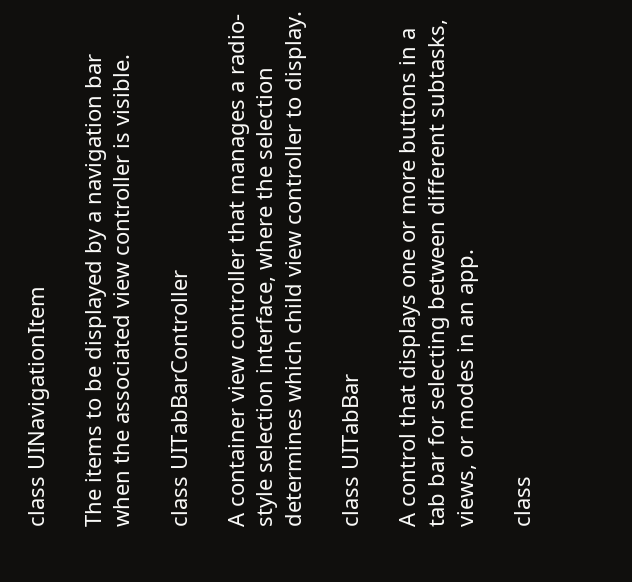class UINavigationItem

The items to be displayed by a navigation bar when the associated view controller is visible.

class UITabBarController

A container view controller that manages a radio-style selection interface, where the selection determines which child view controller to display.

class UITabBar

A control that displays one or more buttons in a tab bar for selecting between different subtasks, views, or modes in an app.

class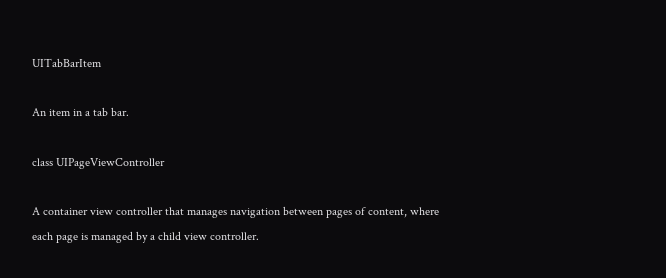UITabBarItem

An item in a tab bar.

class UIPageViewController

A container view controller that manages navigation between pages of content, where each page is managed by a child view controller.